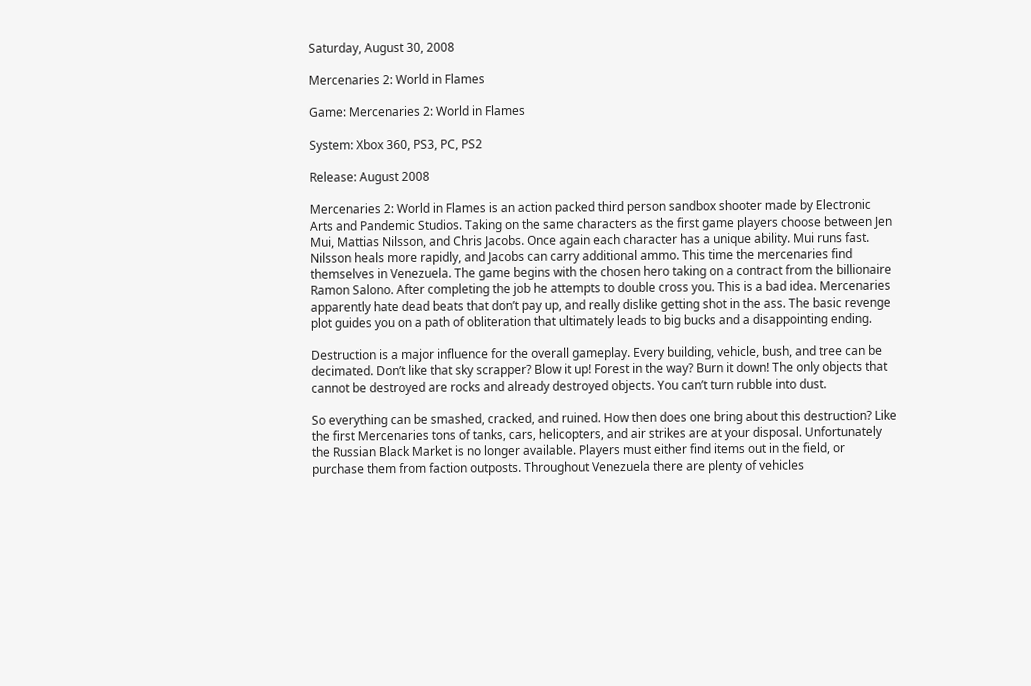Saturday, August 30, 2008

Mercenaries 2: World in Flames

Game: Mercenaries 2: World in Flames

System: Xbox 360, PS3, PC, PS2

Release: August 2008

Mercenaries 2: World in Flames is an action packed third person sandbox shooter made by Electronic Arts and Pandemic Studios. Taking on the same characters as the first game players choose between Jen Mui, Mattias Nilsson, and Chris Jacobs. Once again each character has a unique ability. Mui runs fast. Nilsson heals more rapidly, and Jacobs can carry additional ammo. This time the mercenaries find themselves in Venezuela. The game begins with the chosen hero taking on a contract from the billionaire Ramon Salono. After completing the job he attempts to double cross you. This is a bad idea. Mercenaries apparently hate dead beats that don’t pay up, and really dislike getting shot in the ass. The basic revenge plot guides you on a path of obliteration that ultimately leads to big bucks and a disappointing ending.

Destruction is a major influence for the overall gameplay. Every building, vehicle, bush, and tree can be decimated. Don’t like that sky scrapper? Blow it up! Forest in the way? Burn it down! The only objects that cannot be destroyed are rocks and already destroyed objects. You can’t turn rubble into dust.

So everything can be smashed, cracked, and ruined. How then does one bring about this destruction? Like the first Mercenaries tons of tanks, cars, helicopters, and air strikes are at your disposal. Unfortunately the Russian Black Market is no longer available. Players must either find items out in the field, or purchase them from faction outposts. Throughout Venezuela there are plenty of vehicles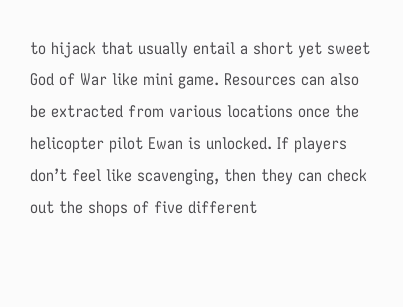to hijack that usually entail a short yet sweet God of War like mini game. Resources can also be extracted from various locations once the helicopter pilot Ewan is unlocked. If players don’t feel like scavenging, then they can check out the shops of five different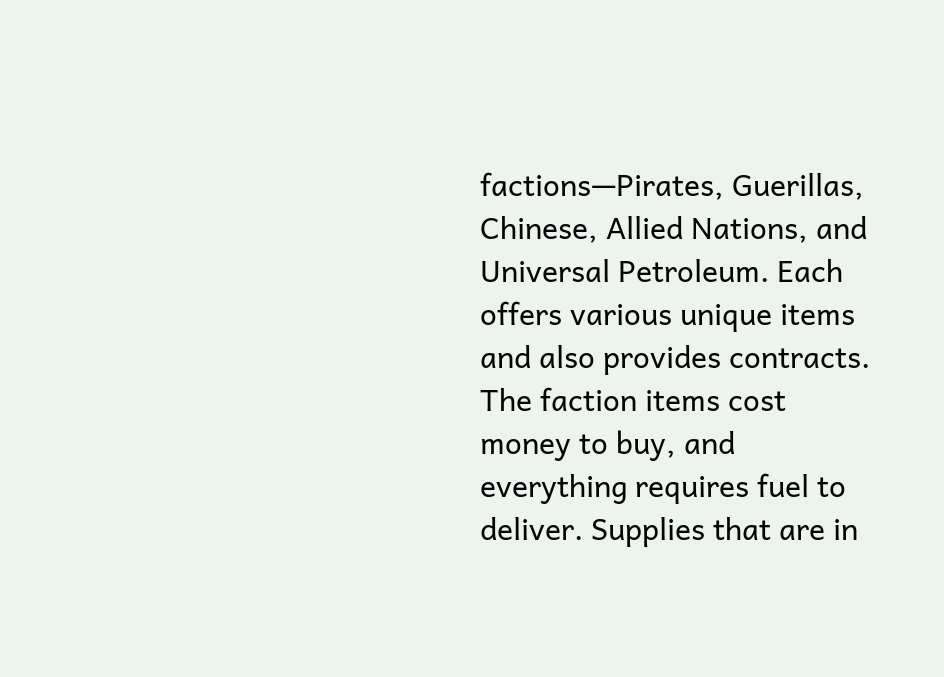factions—Pirates, Guerillas, Chinese, Allied Nations, and Universal Petroleum. Each offers various unique items and also provides contracts. The faction items cost money to buy, and everything requires fuel to deliver. Supplies that are in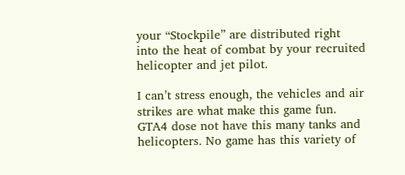your “Stockpile” are distributed right into the heat of combat by your recruited helicopter and jet pilot.

I can’t stress enough, the vehicles and air strikes are what make this game fun. GTA4 dose not have this many tanks and helicopters. No game has this variety of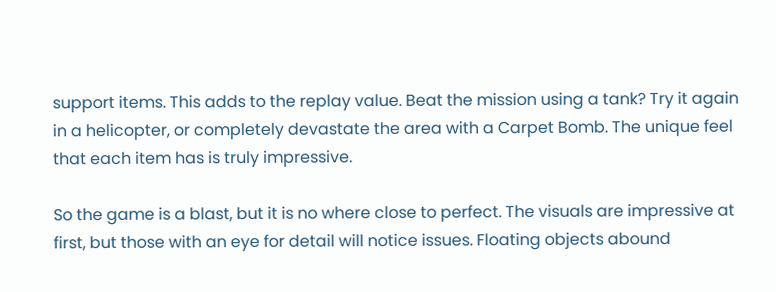support items. This adds to the replay value. Beat the mission using a tank? Try it again in a helicopter, or completely devastate the area with a Carpet Bomb. The unique feel that each item has is truly impressive.

So the game is a blast, but it is no where close to perfect. The visuals are impressive at first, but those with an eye for detail will notice issues. Floating objects abound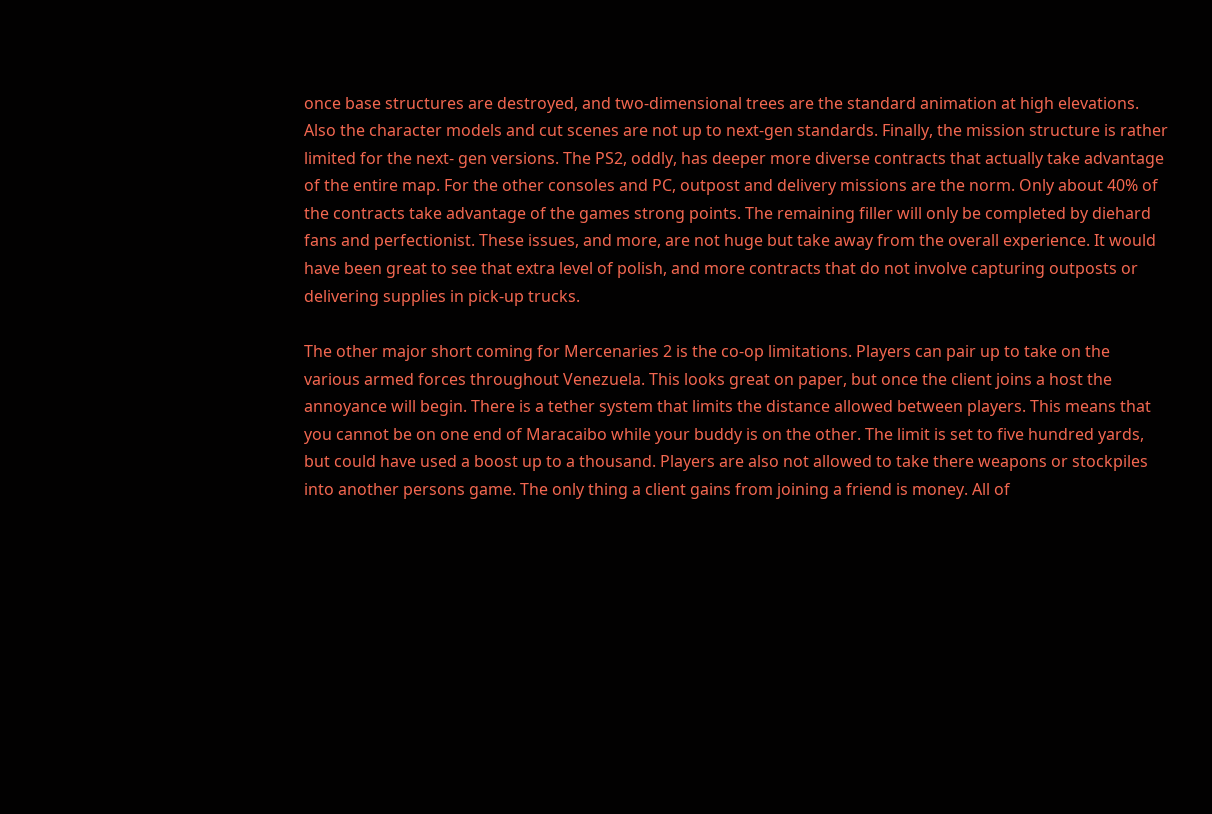once base structures are destroyed, and two-dimensional trees are the standard animation at high elevations. Also the character models and cut scenes are not up to next-gen standards. Finally, the mission structure is rather limited for the next- gen versions. The PS2, oddly, has deeper more diverse contracts that actually take advantage of the entire map. For the other consoles and PC, outpost and delivery missions are the norm. Only about 40% of the contracts take advantage of the games strong points. The remaining filler will only be completed by diehard fans and perfectionist. These issues, and more, are not huge but take away from the overall experience. It would have been great to see that extra level of polish, and more contracts that do not involve capturing outposts or delivering supplies in pick-up trucks.

The other major short coming for Mercenaries 2 is the co-op limitations. Players can pair up to take on the various armed forces throughout Venezuela. This looks great on paper, but once the client joins a host the annoyance will begin. There is a tether system that limits the distance allowed between players. This means that you cannot be on one end of Maracaibo while your buddy is on the other. The limit is set to five hundred yards, but could have used a boost up to a thousand. Players are also not allowed to take there weapons or stockpiles into another persons game. The only thing a client gains from joining a friend is money. All of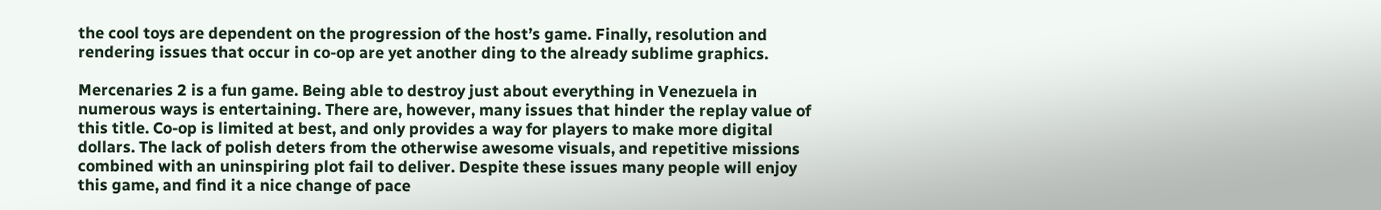the cool toys are dependent on the progression of the host’s game. Finally, resolution and rendering issues that occur in co-op are yet another ding to the already sublime graphics.

Mercenaries 2 is a fun game. Being able to destroy just about everything in Venezuela in numerous ways is entertaining. There are, however, many issues that hinder the replay value of this title. Co-op is limited at best, and only provides a way for players to make more digital dollars. The lack of polish deters from the otherwise awesome visuals, and repetitive missions combined with an uninspiring plot fail to deliver. Despite these issues many people will enjoy this game, and find it a nice change of pace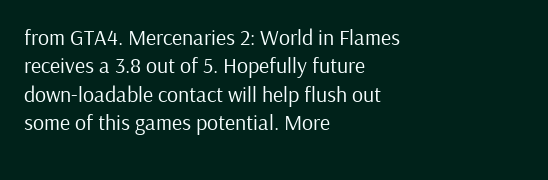from GTA4. Mercenaries 2: World in Flames receives a 3.8 out of 5. Hopefully future down-loadable contact will help flush out some of this games potential. More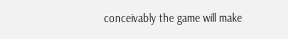conceivably the game will make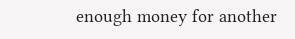enough money for another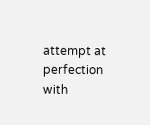attempt at perfection with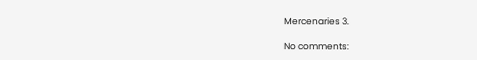Mercenaries 3.

No comments: